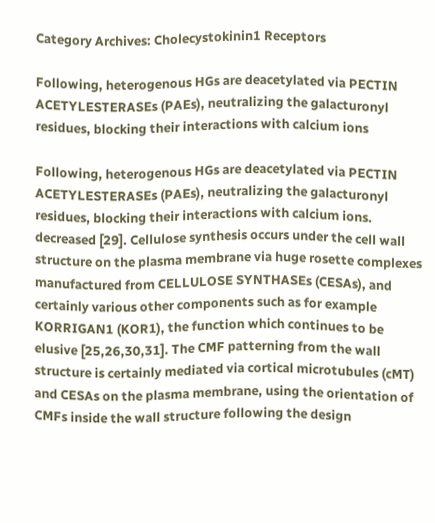Category Archives: Cholecystokinin1 Receptors

Following, heterogenous HGs are deacetylated via PECTIN ACETYLESTERASEs (PAEs), neutralizing the galacturonyl residues, blocking their interactions with calcium ions

Following, heterogenous HGs are deacetylated via PECTIN ACETYLESTERASEs (PAEs), neutralizing the galacturonyl residues, blocking their interactions with calcium ions. decreased [29]. Cellulose synthesis occurs under the cell wall structure on the plasma membrane via huge rosette complexes manufactured from CELLULOSE SYNTHASEs (CESAs), and certainly various other components such as for example KORRIGAN1 (KOR1), the function which continues to be elusive [25,26,30,31]. The CMF patterning from the wall structure is certainly mediated via cortical microtubules (cMT) and CESAs on the plasma membrane, using the orientation of CMFs inside the wall structure following the design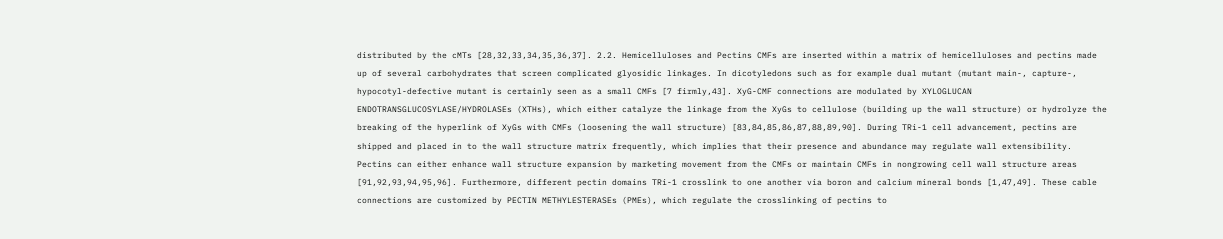distributed by the cMTs [28,32,33,34,35,36,37]. 2.2. Hemicelluloses and Pectins CMFs are inserted within a matrix of hemicelluloses and pectins made up of several carbohydrates that screen complicated glyosidic linkages. In dicotyledons such as for example dual mutant (mutant main-, capture-, hypocotyl-defective mutant is certainly seen as a small CMFs [7 firmly,43]. XyG-CMF connections are modulated by XYLOGLUCAN ENDOTRANSGLUCOSYLASE/HYDROLASEs (XTHs), which either catalyze the linkage from the XyGs to cellulose (building up the wall structure) or hydrolyze the breaking of the hyperlink of XyGs with CMFs (loosening the wall structure) [83,84,85,86,87,88,89,90]. During TRi-1 cell advancement, pectins are shipped and placed in to the wall structure matrix frequently, which implies that their presence and abundance may regulate wall extensibility. Pectins can either enhance wall structure expansion by marketing movement from the CMFs or maintain CMFs in nongrowing cell wall structure areas [91,92,93,94,95,96]. Furthermore, different pectin domains TRi-1 crosslink to one another via boron and calcium mineral bonds [1,47,49]. These cable connections are customized by PECTIN METHYLESTERASEs (PMEs), which regulate the crosslinking of pectins to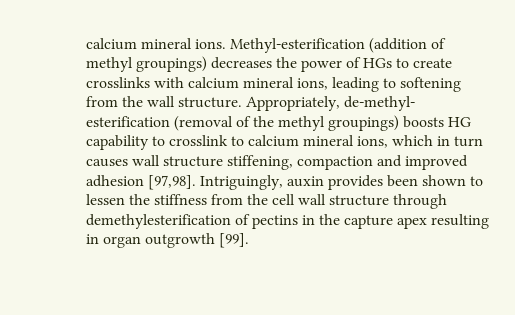calcium mineral ions. Methyl-esterification (addition of methyl groupings) decreases the power of HGs to create crosslinks with calcium mineral ions, leading to softening from the wall structure. Appropriately, de-methyl-esterification (removal of the methyl groupings) boosts HG capability to crosslink to calcium mineral ions, which in turn causes wall structure stiffening, compaction and improved adhesion [97,98]. Intriguingly, auxin provides been shown to lessen the stiffness from the cell wall structure through demethylesterification of pectins in the capture apex resulting in organ outgrowth [99].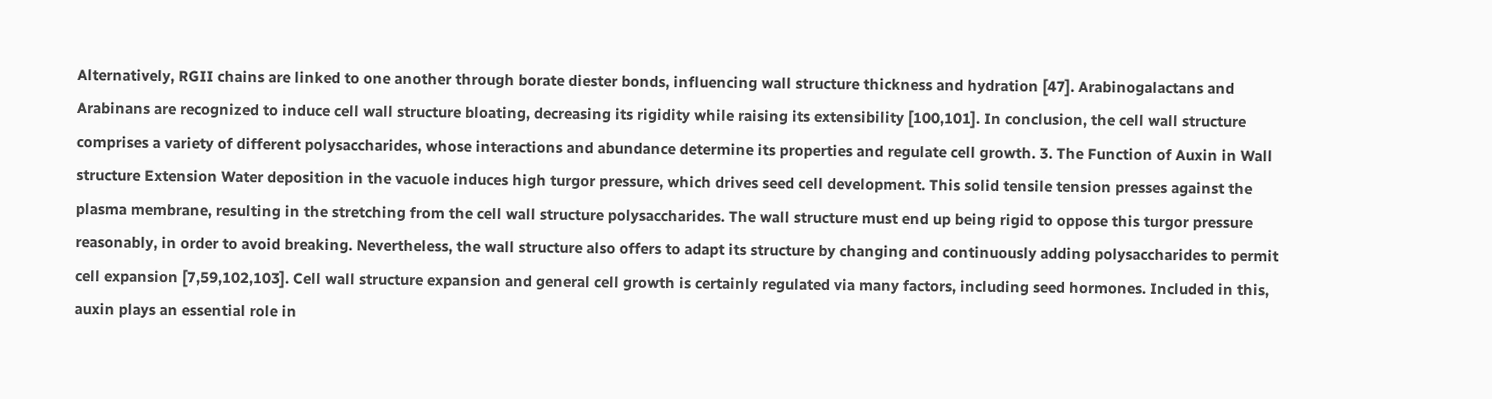Alternatively, RGII chains are linked to one another through borate diester bonds, influencing wall structure thickness and hydration [47]. Arabinogalactans and Arabinans are recognized to induce cell wall structure bloating, decreasing its rigidity while raising its extensibility [100,101]. In conclusion, the cell wall structure comprises a variety of different polysaccharides, whose interactions and abundance determine its properties and regulate cell growth. 3. The Function of Auxin in Wall structure Extension Water deposition in the vacuole induces high turgor pressure, which drives seed cell development. This solid tensile tension presses against the plasma membrane, resulting in the stretching from the cell wall structure polysaccharides. The wall structure must end up being rigid to oppose this turgor pressure reasonably, in order to avoid breaking. Nevertheless, the wall structure also offers to adapt its structure by changing and continuously adding polysaccharides to permit cell expansion [7,59,102,103]. Cell wall structure expansion and general cell growth is certainly regulated via many factors, including seed hormones. Included in this, auxin plays an essential role in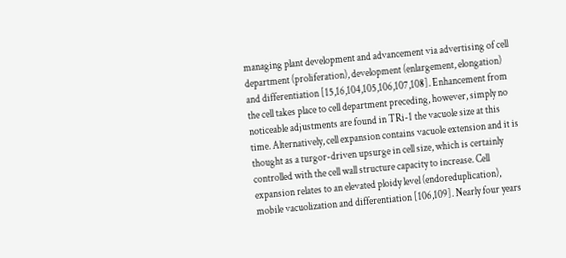managing plant development and advancement via advertising of cell department (proliferation), development (enlargement, elongation) and differentiation [15,16,104,105,106,107,108]. Enhancement from the cell takes place to cell department preceding, however, simply no noticeable adjustments are found in TRi-1 the vacuole size at this time. Alternatively, cell expansion contains vacuole extension and it is thought as a turgor-driven upsurge in cell size, which is certainly controlled with the cell wall structure capacity to increase. Cell expansion relates to an elevated ploidy level (endoreduplication), mobile vacuolization and differentiation [106,109]. Nearly four years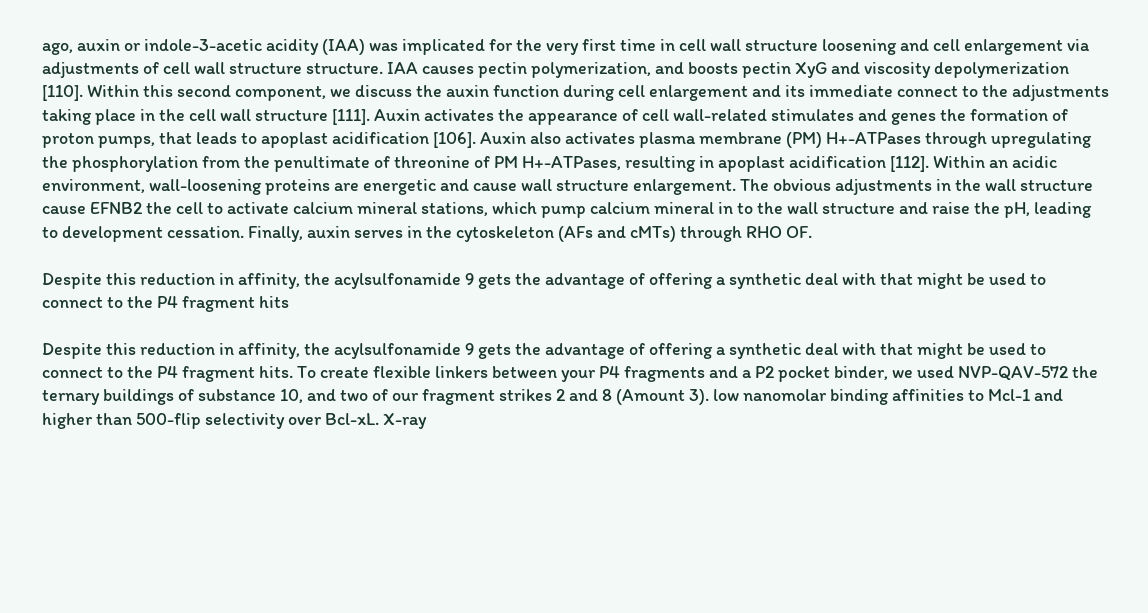ago, auxin or indole-3-acetic acidity (IAA) was implicated for the very first time in cell wall structure loosening and cell enlargement via adjustments of cell wall structure structure. IAA causes pectin polymerization, and boosts pectin XyG and viscosity depolymerization [110]. Within this second component, we discuss the auxin function during cell enlargement and its immediate connect to the adjustments taking place in the cell wall structure [111]. Auxin activates the appearance of cell wall-related stimulates and genes the formation of proton pumps, that leads to apoplast acidification [106]. Auxin also activates plasma membrane (PM) H+-ATPases through upregulating the phosphorylation from the penultimate of threonine of PM H+-ATPases, resulting in apoplast acidification [112]. Within an acidic environment, wall-loosening proteins are energetic and cause wall structure enlargement. The obvious adjustments in the wall structure cause EFNB2 the cell to activate calcium mineral stations, which pump calcium mineral in to the wall structure and raise the pH, leading to development cessation. Finally, auxin serves in the cytoskeleton (AFs and cMTs) through RHO OF.

Despite this reduction in affinity, the acylsulfonamide 9 gets the advantage of offering a synthetic deal with that might be used to connect to the P4 fragment hits

Despite this reduction in affinity, the acylsulfonamide 9 gets the advantage of offering a synthetic deal with that might be used to connect to the P4 fragment hits. To create flexible linkers between your P4 fragments and a P2 pocket binder, we used NVP-QAV-572 the ternary buildings of substance 10, and two of our fragment strikes 2 and 8 (Amount 3). low nanomolar binding affinities to Mcl-1 and higher than 500-flip selectivity over Bcl-xL. X-ray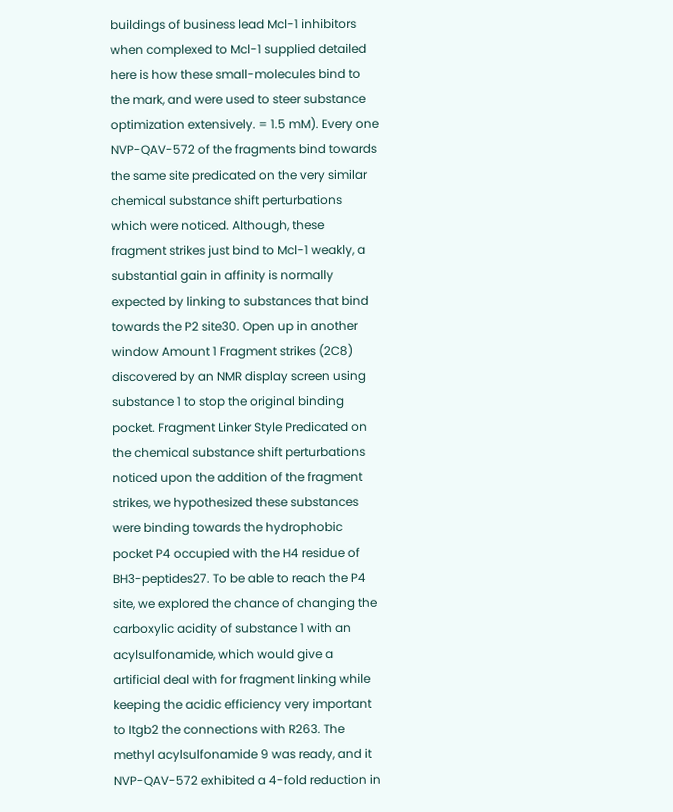buildings of business lead Mcl-1 inhibitors when complexed to Mcl-1 supplied detailed here is how these small-molecules bind to the mark, and were used to steer substance optimization extensively. = 1.5 mM). Every one NVP-QAV-572 of the fragments bind towards the same site predicated on the very similar chemical substance shift perturbations which were noticed. Although, these fragment strikes just bind to Mcl-1 weakly, a substantial gain in affinity is normally expected by linking to substances that bind towards the P2 site30. Open up in another window Amount 1 Fragment strikes (2C8) discovered by an NMR display screen using substance 1 to stop the original binding pocket. Fragment Linker Style Predicated on the chemical substance shift perturbations noticed upon the addition of the fragment strikes, we hypothesized these substances were binding towards the hydrophobic pocket P4 occupied with the H4 residue of BH3-peptides27. To be able to reach the P4 site, we explored the chance of changing the carboxylic acidity of substance 1 with an acylsulfonamide, which would give a artificial deal with for fragment linking while keeping the acidic efficiency very important to Itgb2 the connections with R263. The methyl acylsulfonamide 9 was ready, and it NVP-QAV-572 exhibited a 4-fold reduction in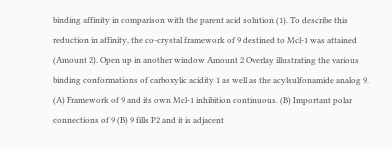binding affinity in comparison with the parent acid solution (1). To describe this reduction in affinity, the co-crystal framework of 9 destined to Mcl-1 was attained (Amount 2). Open up in another window Amount 2 Overlay illustrating the various binding conformations of carboxylic acidity 1 as well as the acylsulfonamide analog 9. (A) Framework of 9 and its own Mcl-1 inhibition continuous. (B) Important polar connections of 9 (B) 9 fills P2 and it is adjacent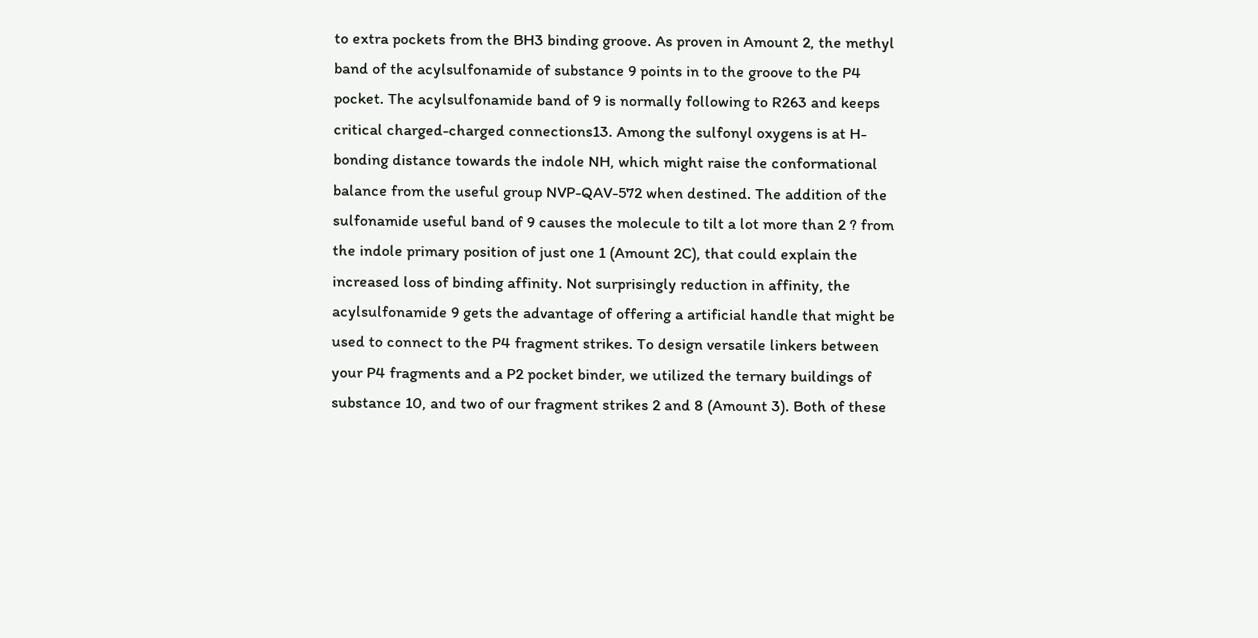to extra pockets from the BH3 binding groove. As proven in Amount 2, the methyl band of the acylsulfonamide of substance 9 points in to the groove to the P4 pocket. The acylsulfonamide band of 9 is normally following to R263 and keeps critical charged-charged connections13. Among the sulfonyl oxygens is at H-bonding distance towards the indole NH, which might raise the conformational balance from the useful group NVP-QAV-572 when destined. The addition of the sulfonamide useful band of 9 causes the molecule to tilt a lot more than 2 ? from the indole primary position of just one 1 (Amount 2C), that could explain the increased loss of binding affinity. Not surprisingly reduction in affinity, the acylsulfonamide 9 gets the advantage of offering a artificial handle that might be used to connect to the P4 fragment strikes. To design versatile linkers between your P4 fragments and a P2 pocket binder, we utilized the ternary buildings of substance 10, and two of our fragment strikes 2 and 8 (Amount 3). Both of these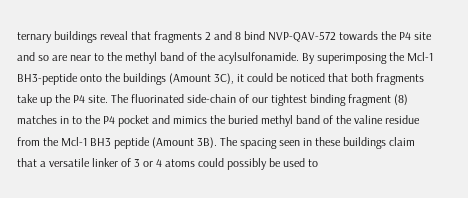ternary buildings reveal that fragments 2 and 8 bind NVP-QAV-572 towards the P4 site and so are near to the methyl band of the acylsulfonamide. By superimposing the Mcl-1 BH3-peptide onto the buildings (Amount 3C), it could be noticed that both fragments take up the P4 site. The fluorinated side-chain of our tightest binding fragment (8) matches in to the P4 pocket and mimics the buried methyl band of the valine residue from the Mcl-1 BH3 peptide (Amount 3B). The spacing seen in these buildings claim that a versatile linker of 3 or 4 atoms could possibly be used to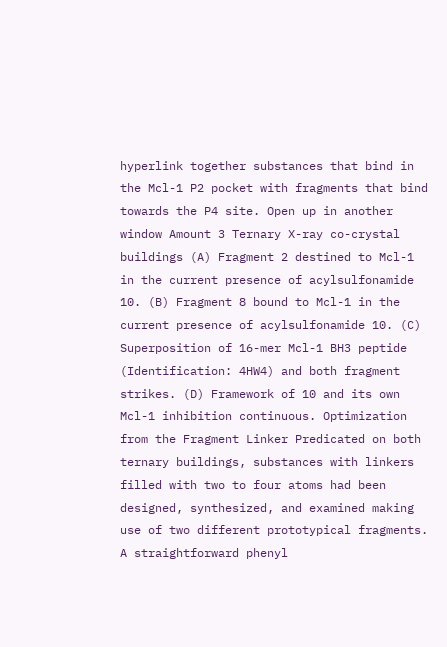hyperlink together substances that bind in the Mcl-1 P2 pocket with fragments that bind towards the P4 site. Open up in another window Amount 3 Ternary X-ray co-crystal buildings (A) Fragment 2 destined to Mcl-1 in the current presence of acylsulfonamide 10. (B) Fragment 8 bound to Mcl-1 in the current presence of acylsulfonamide 10. (C) Superposition of 16-mer Mcl-1 BH3 peptide (Identification: 4HW4) and both fragment strikes. (D) Framework of 10 and its own Mcl-1 inhibition continuous. Optimization from the Fragment Linker Predicated on both ternary buildings, substances with linkers filled with two to four atoms had been designed, synthesized, and examined making use of two different prototypical fragments. A straightforward phenyl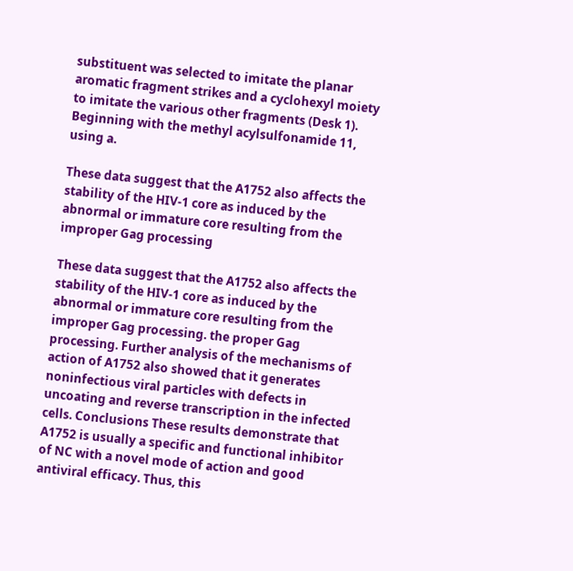substituent was selected to imitate the planar aromatic fragment strikes and a cyclohexyl moiety to imitate the various other fragments (Desk 1). Beginning with the methyl acylsulfonamide 11, using a.

These data suggest that the A1752 also affects the stability of the HIV-1 core as induced by the abnormal or immature core resulting from the improper Gag processing

These data suggest that the A1752 also affects the stability of the HIV-1 core as induced by the abnormal or immature core resulting from the improper Gag processing. the proper Gag processing. Further analysis of the mechanisms of action of A1752 also showed that it generates noninfectious viral particles with defects in uncoating and reverse transcription in the infected cells. Conclusions These results demonstrate that A1752 is usually a specific and functional inhibitor of NC with a novel mode of action and good antiviral efficacy. Thus, this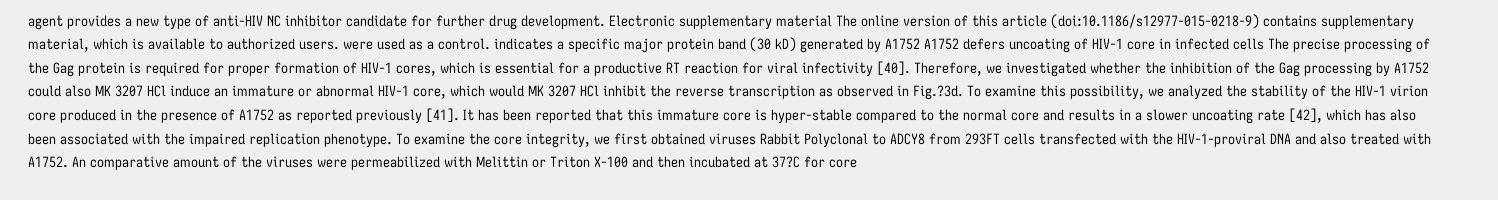agent provides a new type of anti-HIV NC inhibitor candidate for further drug development. Electronic supplementary material The online version of this article (doi:10.1186/s12977-015-0218-9) contains supplementary material, which is available to authorized users. were used as a control. indicates a specific major protein band (30 kD) generated by A1752 A1752 defers uncoating of HIV-1 core in infected cells The precise processing of the Gag protein is required for proper formation of HIV-1 cores, which is essential for a productive RT reaction for viral infectivity [40]. Therefore, we investigated whether the inhibition of the Gag processing by A1752 could also MK 3207 HCl induce an immature or abnormal HIV-1 core, which would MK 3207 HCl inhibit the reverse transcription as observed in Fig.?3d. To examine this possibility, we analyzed the stability of the HIV-1 virion core produced in the presence of A1752 as reported previously [41]. It has been reported that this immature core is hyper-stable compared to the normal core and results in a slower uncoating rate [42], which has also been associated with the impaired replication phenotype. To examine the core integrity, we first obtained viruses Rabbit Polyclonal to ADCY8 from 293FT cells transfected with the HIV-1-proviral DNA and also treated with A1752. An comparative amount of the viruses were permeabilized with Melittin or Triton X-100 and then incubated at 37?C for core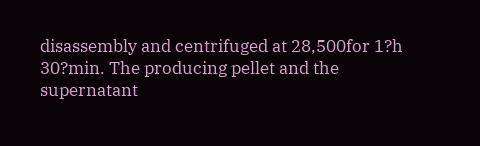disassembly and centrifuged at 28,500for 1?h 30?min. The producing pellet and the supernatant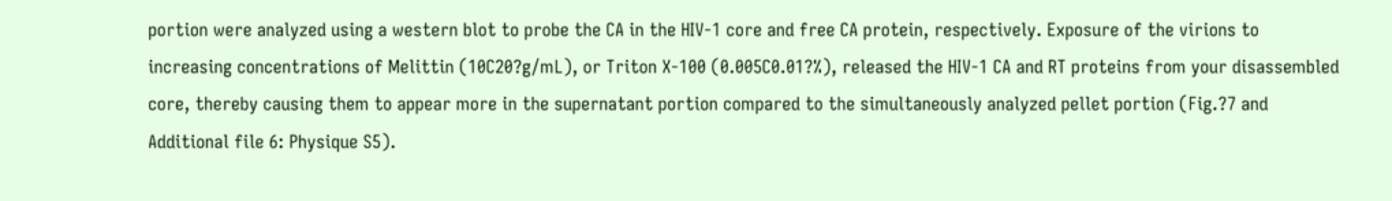portion were analyzed using a western blot to probe the CA in the HIV-1 core and free CA protein, respectively. Exposure of the virions to increasing concentrations of Melittin (10C20?g/mL), or Triton X-100 (0.005C0.01?%), released the HIV-1 CA and RT proteins from your disassembled core, thereby causing them to appear more in the supernatant portion compared to the simultaneously analyzed pellet portion (Fig.?7 and Additional file 6: Physique S5).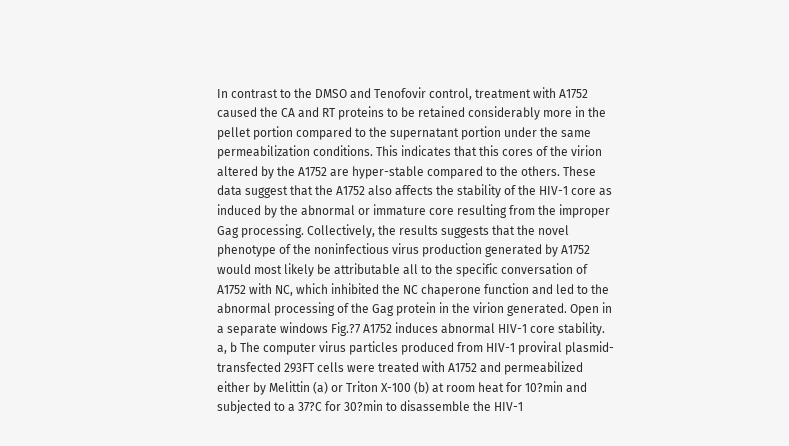In contrast to the DMSO and Tenofovir control, treatment with A1752 caused the CA and RT proteins to be retained considerably more in the pellet portion compared to the supernatant portion under the same permeabilization conditions. This indicates that this cores of the virion altered by the A1752 are hyper-stable compared to the others. These data suggest that the A1752 also affects the stability of the HIV-1 core as induced by the abnormal or immature core resulting from the improper Gag processing. Collectively, the results suggests that the novel phenotype of the noninfectious virus production generated by A1752 would most likely be attributable all to the specific conversation of A1752 with NC, which inhibited the NC chaperone function and led to the abnormal processing of the Gag protein in the virion generated. Open in a separate windows Fig.?7 A1752 induces abnormal HIV-1 core stability. a, b The computer virus particles produced from HIV-1 proviral plasmid-transfected 293FT cells were treated with A1752 and permeabilized either by Melittin (a) or Triton X-100 (b) at room heat for 10?min and subjected to a 37?C for 30?min to disassemble the HIV-1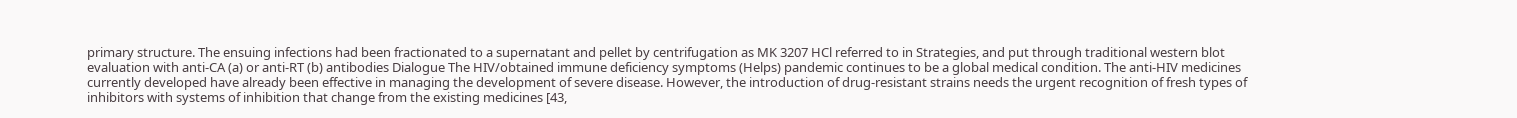primary structure. The ensuing infections had been fractionated to a supernatant and pellet by centrifugation as MK 3207 HCl referred to in Strategies, and put through traditional western blot evaluation with anti-CA (a) or anti-RT (b) antibodies Dialogue The HIV/obtained immune deficiency symptoms (Helps) pandemic continues to be a global medical condition. The anti-HIV medicines currently developed have already been effective in managing the development of severe disease. However, the introduction of drug-resistant strains needs the urgent recognition of fresh types of inhibitors with systems of inhibition that change from the existing medicines [43,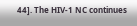44]. The HIV-1 NC continues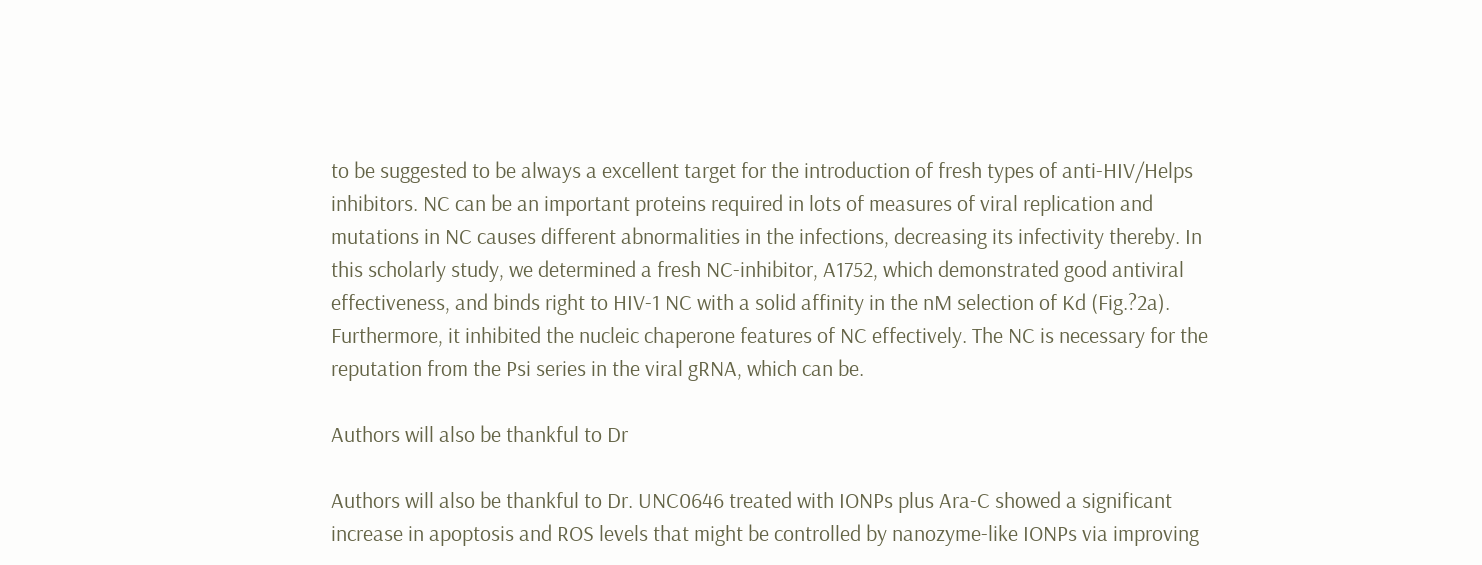to be suggested to be always a excellent target for the introduction of fresh types of anti-HIV/Helps inhibitors. NC can be an important proteins required in lots of measures of viral replication and mutations in NC causes different abnormalities in the infections, decreasing its infectivity thereby. In this scholarly study, we determined a fresh NC-inhibitor, A1752, which demonstrated good antiviral effectiveness, and binds right to HIV-1 NC with a solid affinity in the nM selection of Kd (Fig.?2a). Furthermore, it inhibited the nucleic chaperone features of NC effectively. The NC is necessary for the reputation from the Psi series in the viral gRNA, which can be.

Authors will also be thankful to Dr

Authors will also be thankful to Dr. UNC0646 treated with IONPs plus Ara-C showed a significant increase in apoptosis and ROS levels that might be controlled by nanozyme-like IONPs via improving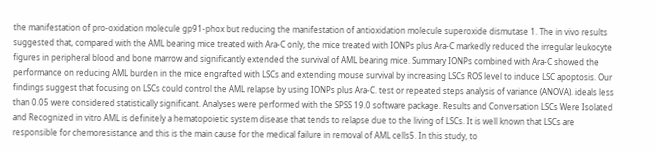the manifestation of pro-oxidation molecule gp91-phox but reducing the manifestation of antioxidation molecule superoxide dismutase 1. The in vivo results suggested that, compared with the AML bearing mice treated with Ara-C only, the mice treated with IONPs plus Ara-C markedly reduced the irregular leukocyte figures in peripheral blood and bone marrow and significantly extended the survival of AML bearing mice. Summary IONPs combined with Ara-C showed the performance on reducing AML burden in the mice engrafted with LSCs and extending mouse survival by increasing LSCs ROS level to induce LSC apoptosis. Our findings suggest that focusing on LSCs could control the AML relapse by using IONPs plus Ara-C. test or repeated steps analysis of variance (ANOVA). ideals less than 0.05 were considered statistically significant. Analyses were performed with the SPSS 19.0 software package. Results and Conversation LSCs Were Isolated and Recognized in vitro AML is definitely a hematopoietic system disease that tends to relapse due to the living of LSCs. It is well known that LSCs are responsible for chemoresistance and this is the main cause for the medical failure in removal of AML cells5. In this study, to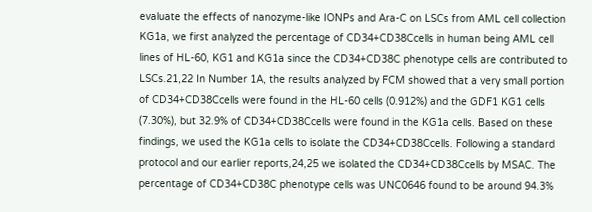evaluate the effects of nanozyme-like IONPs and Ara-C on LSCs from AML cell collection KG1a, we first analyzed the percentage of CD34+CD38Ccells in human being AML cell lines of HL-60, KG1 and KG1a since the CD34+CD38C phenotype cells are contributed to LSCs.21,22 In Number 1A, the results analyzed by FCM showed that a very small portion of CD34+CD38Ccells were found in the HL-60 cells (0.912%) and the GDF1 KG1 cells (7.30%), but 32.9% of CD34+CD38Ccells were found in the KG1a cells. Based on these findings, we used the KG1a cells to isolate the CD34+CD38Ccells. Following a standard protocol and our earlier reports,24,25 we isolated the CD34+CD38Ccells by MSAC. The percentage of CD34+CD38C phenotype cells was UNC0646 found to be around 94.3%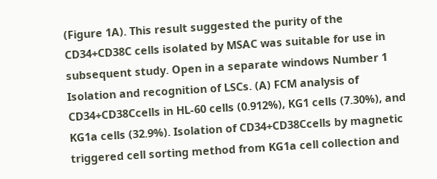(Figure 1A). This result suggested the purity of the CD34+CD38C cells isolated by MSAC was suitable for use in subsequent study. Open in a separate windows Number 1 Isolation and recognition of LSCs. (A) FCM analysis of CD34+CD38Ccells in HL-60 cells (0.912%), KG1 cells (7.30%), and KG1a cells (32.9%). Isolation of CD34+CD38Ccells by magnetic triggered cell sorting method from KG1a cell collection and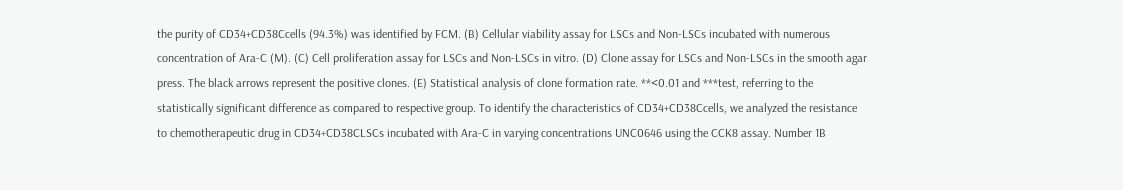the purity of CD34+CD38Ccells (94.3%) was identified by FCM. (B) Cellular viability assay for LSCs and Non-LSCs incubated with numerous concentration of Ara-C (M). (C) Cell proliferation assay for LSCs and Non-LSCs in vitro. (D) Clone assay for LSCs and Non-LSCs in the smooth agar press. The black arrows represent the positive clones. (E) Statistical analysis of clone formation rate. **<0.01 and ***test, referring to the statistically significant difference as compared to respective group. To identify the characteristics of CD34+CD38Ccells, we analyzed the resistance to chemotherapeutic drug in CD34+CD38CLSCs incubated with Ara-C in varying concentrations UNC0646 using the CCK8 assay. Number 1B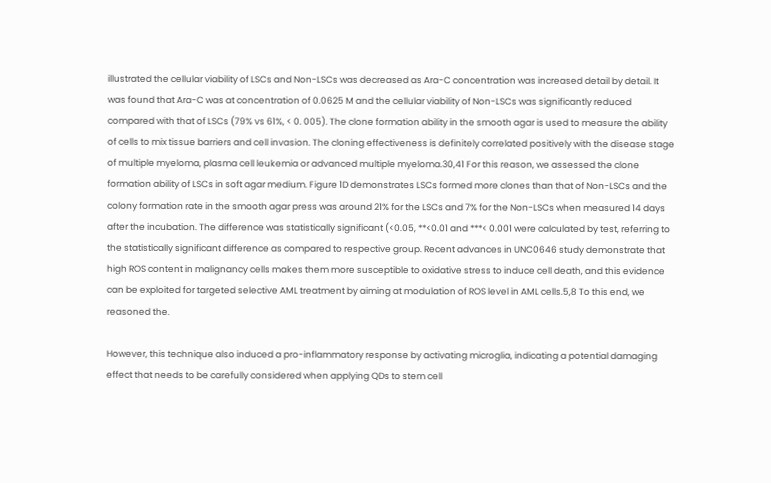illustrated the cellular viability of LSCs and Non-LSCs was decreased as Ara-C concentration was increased detail by detail. It was found that Ara-C was at concentration of 0.0625 M and the cellular viability of Non-LSCs was significantly reduced compared with that of LSCs (79% vs 61%, < 0. 005). The clone formation ability in the smooth agar is used to measure the ability of cells to mix tissue barriers and cell invasion. The cloning effectiveness is definitely correlated positively with the disease stage of multiple myeloma, plasma cell leukemia or advanced multiple myeloma.30,41 For this reason, we assessed the clone formation ability of LSCs in soft agar medium. Figure 1D demonstrates LSCs formed more clones than that of Non-LSCs and the colony formation rate in the smooth agar press was around 21% for the LSCs and 7% for the Non-LSCs when measured 14 days after the incubation. The difference was statistically significant (<0.05, **<0.01 and ***< 0.001 were calculated by test, referring to the statistically significant difference as compared to respective group. Recent advances in UNC0646 study demonstrate that high ROS content in malignancy cells makes them more susceptible to oxidative stress to induce cell death, and this evidence can be exploited for targeted selective AML treatment by aiming at modulation of ROS level in AML cells.5,8 To this end, we reasoned the.

However, this technique also induced a pro-inflammatory response by activating microglia, indicating a potential damaging effect that needs to be carefully considered when applying QDs to stem cell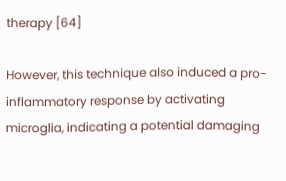therapy [64]

However, this technique also induced a pro-inflammatory response by activating microglia, indicating a potential damaging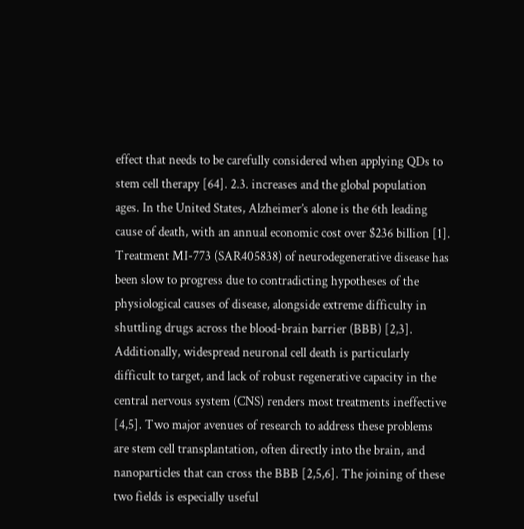effect that needs to be carefully considered when applying QDs to stem cell therapy [64]. 2.3. increases and the global population ages. In the United States, Alzheimer’s alone is the 6th leading cause of death, with an annual economic cost over $236 billion [1]. Treatment MI-773 (SAR405838) of neurodegenerative disease has been slow to progress due to contradicting hypotheses of the physiological causes of disease, alongside extreme difficulty in shuttling drugs across the blood-brain barrier (BBB) [2,3]. Additionally, widespread neuronal cell death is particularly difficult to target, and lack of robust regenerative capacity in the central nervous system (CNS) renders most treatments ineffective [4,5]. Two major avenues of research to address these problems are stem cell transplantation, often directly into the brain, and nanoparticles that can cross the BBB [2,5,6]. The joining of these two fields is especially useful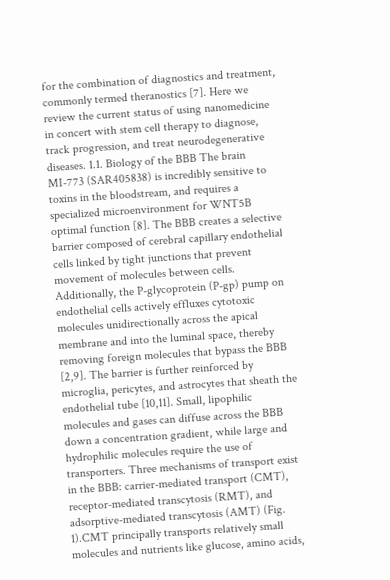for the combination of diagnostics and treatment, commonly termed theranostics [7]. Here we review the current status of using nanomedicine in concert with stem cell therapy to diagnose, track progression, and treat neurodegenerative diseases. 1.1. Biology of the BBB The brain MI-773 (SAR405838) is incredibly sensitive to toxins in the bloodstream, and requires a specialized microenvironment for WNT5B optimal function [8]. The BBB creates a selective barrier composed of cerebral capillary endothelial cells linked by tight junctions that prevent movement of molecules between cells. Additionally, the P-glycoprotein (P-gp) pump on endothelial cells actively effluxes cytotoxic molecules unidirectionally across the apical membrane and into the luminal space, thereby removing foreign molecules that bypass the BBB [2,9]. The barrier is further reinforced by microglia, pericytes, and astrocytes that sheath the endothelial tube [10,11]. Small, lipophilic molecules and gases can diffuse across the BBB down a concentration gradient, while large and hydrophilic molecules require the use of transporters. Three mechanisms of transport exist in the BBB: carrier-mediated transport (CMT), receptor-mediated transcytosis (RMT), and adsorptive-mediated transcytosis (AMT) (Fig. 1).CMT principally transports relatively small molecules and nutrients like glucose, amino acids,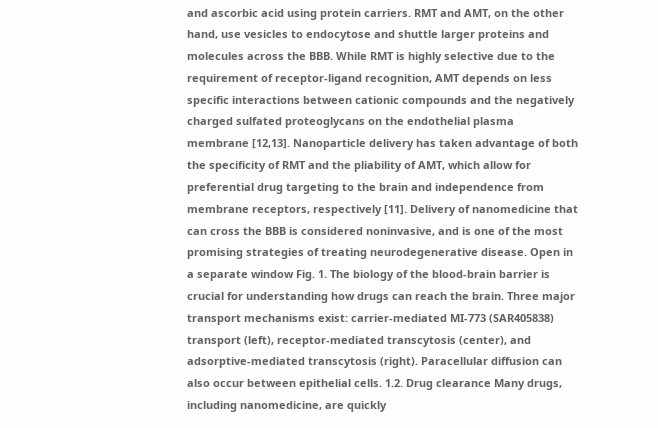and ascorbic acid using protein carriers. RMT and AMT, on the other hand, use vesicles to endocytose and shuttle larger proteins and molecules across the BBB. While RMT is highly selective due to the requirement of receptor-ligand recognition, AMT depends on less specific interactions between cationic compounds and the negatively charged sulfated proteoglycans on the endothelial plasma membrane [12,13]. Nanoparticle delivery has taken advantage of both the specificity of RMT and the pliability of AMT, which allow for preferential drug targeting to the brain and independence from membrane receptors, respectively [11]. Delivery of nanomedicine that can cross the BBB is considered noninvasive, and is one of the most promising strategies of treating neurodegenerative disease. Open in a separate window Fig. 1. The biology of the blood-brain barrier is crucial for understanding how drugs can reach the brain. Three major transport mechanisms exist: carrier-mediated MI-773 (SAR405838) transport (left), receptor-mediated transcytosis (center), and adsorptive-mediated transcytosis (right). Paracellular diffusion can also occur between epithelial cells. 1.2. Drug clearance Many drugs, including nanomedicine, are quickly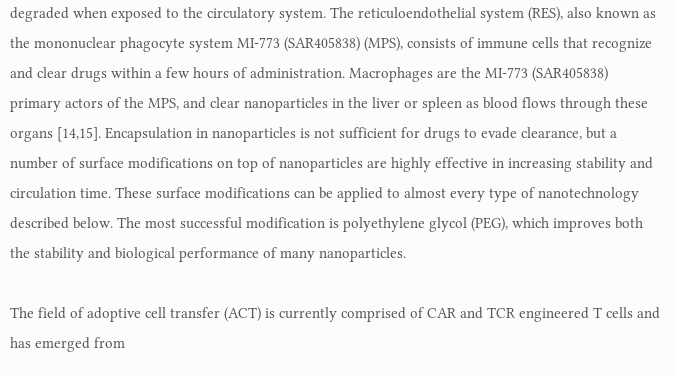degraded when exposed to the circulatory system. The reticuloendothelial system (RES), also known as the mononuclear phagocyte system MI-773 (SAR405838) (MPS), consists of immune cells that recognize and clear drugs within a few hours of administration. Macrophages are the MI-773 (SAR405838) primary actors of the MPS, and clear nanoparticles in the liver or spleen as blood flows through these organs [14,15]. Encapsulation in nanoparticles is not sufficient for drugs to evade clearance, but a number of surface modifications on top of nanoparticles are highly effective in increasing stability and circulation time. These surface modifications can be applied to almost every type of nanotechnology described below. The most successful modification is polyethylene glycol (PEG), which improves both the stability and biological performance of many nanoparticles.

The field of adoptive cell transfer (ACT) is currently comprised of CAR and TCR engineered T cells and has emerged from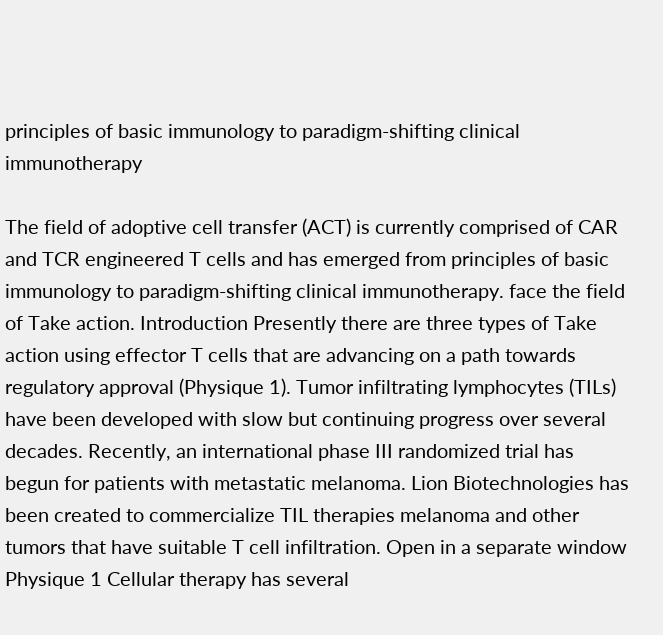principles of basic immunology to paradigm-shifting clinical immunotherapy

The field of adoptive cell transfer (ACT) is currently comprised of CAR and TCR engineered T cells and has emerged from principles of basic immunology to paradigm-shifting clinical immunotherapy. face the field of Take action. Introduction Presently there are three types of Take action using effector T cells that are advancing on a path towards regulatory approval (Physique 1). Tumor infiltrating lymphocytes (TILs) have been developed with slow but continuing progress over several decades. Recently, an international phase III randomized trial has begun for patients with metastatic melanoma. Lion Biotechnologies has been created to commercialize TIL therapies melanoma and other tumors that have suitable T cell infiltration. Open in a separate window Physique 1 Cellular therapy has several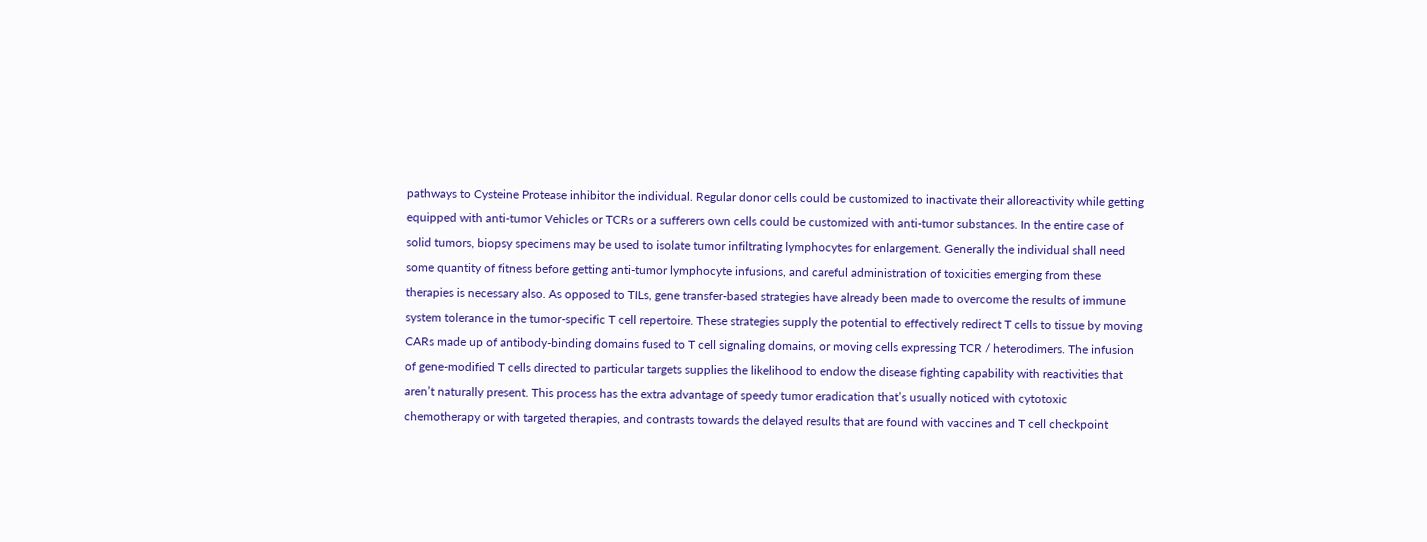pathways to Cysteine Protease inhibitor the individual. Regular donor cells could be customized to inactivate their alloreactivity while getting equipped with anti-tumor Vehicles or TCRs or a sufferers own cells could be customized with anti-tumor substances. In the entire case of solid tumors, biopsy specimens may be used to isolate tumor infiltrating lymphocytes for enlargement. Generally the individual shall need some quantity of fitness before getting anti-tumor lymphocyte infusions, and careful administration of toxicities emerging from these therapies is necessary also. As opposed to TILs, gene transfer-based strategies have already been made to overcome the results of immune system tolerance in the tumor-specific T cell repertoire. These strategies supply the potential to effectively redirect T cells to tissue by moving CARs made up of antibody-binding domains fused to T cell signaling domains, or moving cells expressing TCR / heterodimers. The infusion of gene-modified T cells directed to particular targets supplies the likelihood to endow the disease fighting capability with reactivities that aren’t naturally present. This process has the extra advantage of speedy tumor eradication that’s usually noticed with cytotoxic chemotherapy or with targeted therapies, and contrasts towards the delayed results that are found with vaccines and T cell checkpoint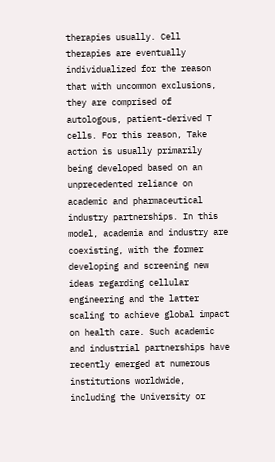therapies usually. Cell therapies are eventually individualized for the reason that with uncommon exclusions, they are comprised of autologous, patient-derived T cells. For this reason, Take action is usually primarily being developed based on an unprecedented reliance on academic and pharmaceutical industry partnerships. In this model, academia and industry are coexisting, with the former developing and screening new ideas regarding cellular engineering and the latter scaling to achieve global impact on health care. Such academic and industrial partnerships have recently emerged at numerous institutions worldwide, including the University or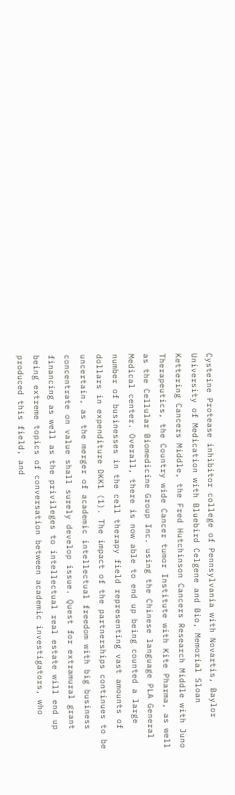Cysteine Protease inhibitor college of Pennsylvania with Novartis, Baylor University of Medication with Bluebird Celgene and Bio, Memorial Sloan Kettering Cancers Middle, the Fred Hutchinson Cancers Research Middle with Juno Therapeutics, the Country wide Cancer tumor Institute with Kite Pharma, as well as the Cellular Biomedicine Group Inc. using the Chinese language PLA General Medical center. Overall, there is now able to end up being counted a large number of businesses in the cell therapy field representing vast amounts of dollars in expenditure DKK1 (1). The impact of the partnerships continues to be uncertain, as the merger of academic intellectual freedom with big business concentrate on value shall surely develop issue. Quest for extramural grant financing as well as the privileges to intellectual real estate will end up being extreme topics of conversation between academic investigators, who produced this field, and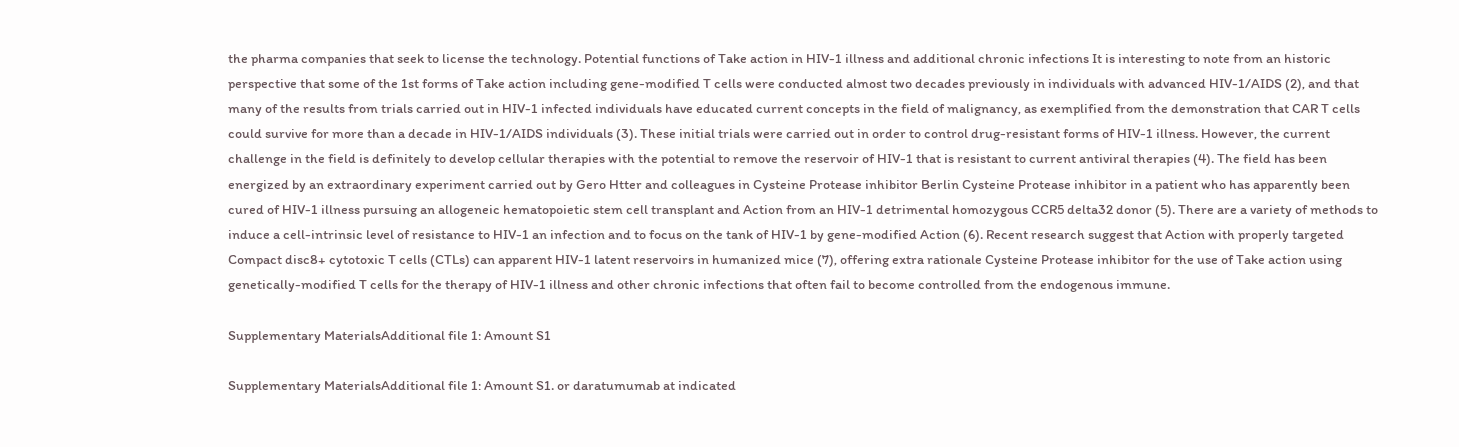the pharma companies that seek to license the technology. Potential functions of Take action in HIV-1 illness and additional chronic infections It is interesting to note from an historic perspective that some of the 1st forms of Take action including gene-modified T cells were conducted almost two decades previously in individuals with advanced HIV-1/AIDS (2), and that many of the results from trials carried out in HIV-1 infected individuals have educated current concepts in the field of malignancy, as exemplified from the demonstration that CAR T cells could survive for more than a decade in HIV-1/AIDS individuals (3). These initial trials were carried out in order to control drug-resistant forms of HIV-1 illness. However, the current challenge in the field is definitely to develop cellular therapies with the potential to remove the reservoir of HIV-1 that is resistant to current antiviral therapies (4). The field has been energized by an extraordinary experiment carried out by Gero Htter and colleagues in Cysteine Protease inhibitor Berlin Cysteine Protease inhibitor in a patient who has apparently been cured of HIV-1 illness pursuing an allogeneic hematopoietic stem cell transplant and Action from an HIV-1 detrimental homozygous CCR5 delta32 donor (5). There are a variety of methods to induce a cell-intrinsic level of resistance to HIV-1 an infection and to focus on the tank of HIV-1 by gene-modified Action (6). Recent research suggest that Action with properly targeted Compact disc8+ cytotoxic T cells (CTLs) can apparent HIV-1 latent reservoirs in humanized mice (7), offering extra rationale Cysteine Protease inhibitor for the use of Take action using genetically-modified T cells for the therapy of HIV-1 illness and other chronic infections that often fail to become controlled from the endogenous immune.

Supplementary MaterialsAdditional file 1: Amount S1

Supplementary MaterialsAdditional file 1: Amount S1. or daratumumab at indicated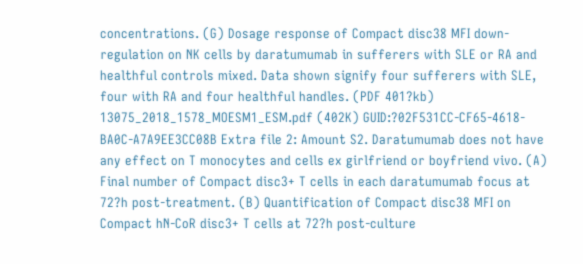concentrations. (G) Dosage response of Compact disc38 MFI down-regulation on NK cells by daratumumab in sufferers with SLE or RA and healthful controls mixed. Data shown signify four sufferers with SLE, four with RA and four healthful handles. (PDF 401?kb) 13075_2018_1578_MOESM1_ESM.pdf (402K) GUID:?02F531CC-CF65-4618-BA0C-A7A9EE3CC08B Extra file 2: Amount S2. Daratumumab does not have any effect on T monocytes and cells ex girlfriend or boyfriend vivo. (A) Final number of Compact disc3+ T cells in each daratumumab focus at 72?h post-treatment. (B) Quantification of Compact disc38 MFI on Compact hN-CoR disc3+ T cells at 72?h post-culture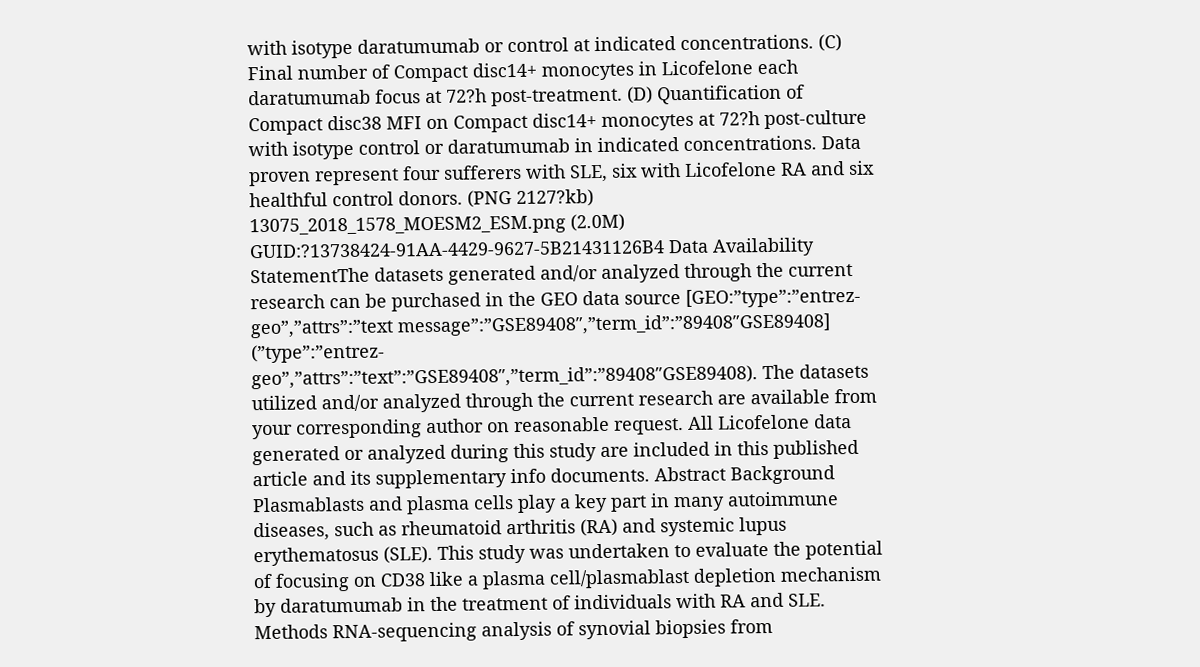with isotype daratumumab or control at indicated concentrations. (C) Final number of Compact disc14+ monocytes in Licofelone each daratumumab focus at 72?h post-treatment. (D) Quantification of Compact disc38 MFI on Compact disc14+ monocytes at 72?h post-culture with isotype control or daratumumab in indicated concentrations. Data proven represent four sufferers with SLE, six with Licofelone RA and six healthful control donors. (PNG 2127?kb) 13075_2018_1578_MOESM2_ESM.png (2.0M) GUID:?13738424-91AA-4429-9627-5B21431126B4 Data Availability StatementThe datasets generated and/or analyzed through the current research can be purchased in the GEO data source [GEO:”type”:”entrez-geo”,”attrs”:”text message”:”GSE89408″,”term_id”:”89408″GSE89408] (”type”:”entrez-geo”,”attrs”:”text”:”GSE89408″,”term_id”:”89408″GSE89408). The datasets utilized and/or analyzed through the current research are available from your corresponding author on reasonable request. All Licofelone data generated or analyzed during this study are included in this published article and its supplementary info documents. Abstract Background Plasmablasts and plasma cells play a key part in many autoimmune diseases, such as rheumatoid arthritis (RA) and systemic lupus erythematosus (SLE). This study was undertaken to evaluate the potential of focusing on CD38 like a plasma cell/plasmablast depletion mechanism by daratumumab in the treatment of individuals with RA and SLE. Methods RNA-sequencing analysis of synovial biopsies from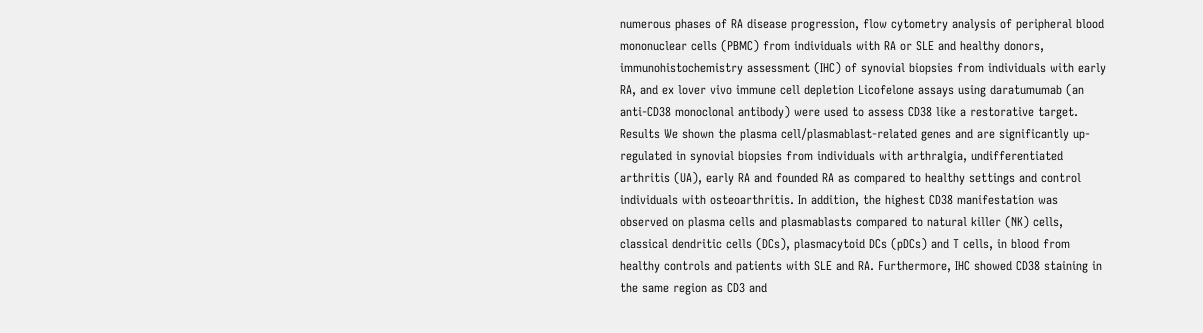numerous phases of RA disease progression, flow cytometry analysis of peripheral blood mononuclear cells (PBMC) from individuals with RA or SLE and healthy donors, immunohistochemistry assessment (IHC) of synovial biopsies from individuals with early RA, and ex lover vivo immune cell depletion Licofelone assays using daratumumab (an anti-CD38 monoclonal antibody) were used to assess CD38 like a restorative target. Results We shown the plasma cell/plasmablast-related genes and are significantly up-regulated in synovial biopsies from individuals with arthralgia, undifferentiated arthritis (UA), early RA and founded RA as compared to healthy settings and control individuals with osteoarthritis. In addition, the highest CD38 manifestation was observed on plasma cells and plasmablasts compared to natural killer (NK) cells, classical dendritic cells (DCs), plasmacytoid DCs (pDCs) and T cells, in blood from healthy controls and patients with SLE and RA. Furthermore, IHC showed CD38 staining in the same region as CD3 and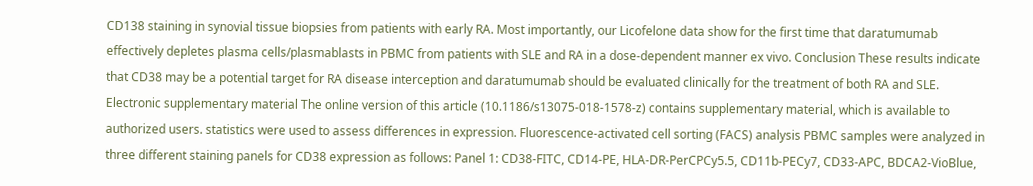CD138 staining in synovial tissue biopsies from patients with early RA. Most importantly, our Licofelone data show for the first time that daratumumab effectively depletes plasma cells/plasmablasts in PBMC from patients with SLE and RA in a dose-dependent manner ex vivo. Conclusion These results indicate that CD38 may be a potential target for RA disease interception and daratumumab should be evaluated clinically for the treatment of both RA and SLE. Electronic supplementary material The online version of this article (10.1186/s13075-018-1578-z) contains supplementary material, which is available to authorized users. statistics were used to assess differences in expression. Fluorescence-activated cell sorting (FACS) analysis PBMC samples were analyzed in three different staining panels for CD38 expression as follows: Panel 1: CD38-FITC, CD14-PE, HLA-DR-PerCPCy5.5, CD11b-PECy7, CD33-APC, BDCA2-VioBlue,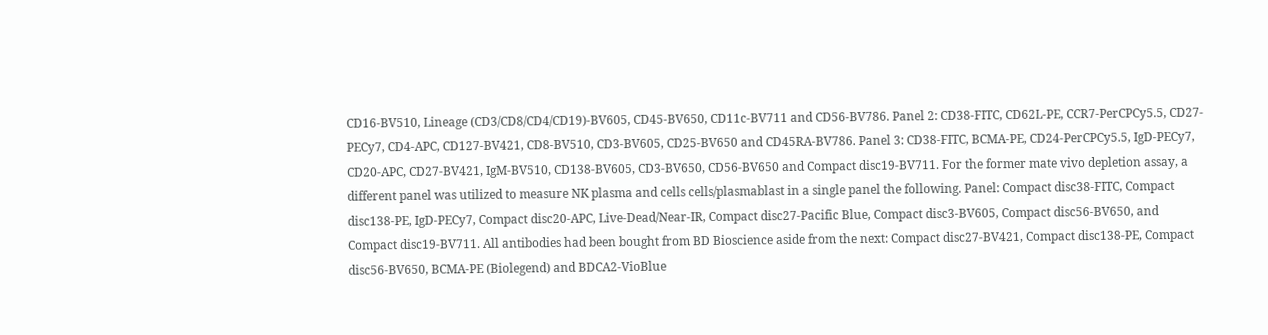CD16-BV510, Lineage (CD3/CD8/CD4/CD19)-BV605, CD45-BV650, CD11c-BV711 and CD56-BV786. Panel 2: CD38-FITC, CD62L-PE, CCR7-PerCPCy5.5, CD27-PECy7, CD4-APC, CD127-BV421, CD8-BV510, CD3-BV605, CD25-BV650 and CD45RA-BV786. Panel 3: CD38-FITC, BCMA-PE, CD24-PerCPCy5.5, IgD-PECy7, CD20-APC, CD27-BV421, IgM-BV510, CD138-BV605, CD3-BV650, CD56-BV650 and Compact disc19-BV711. For the former mate vivo depletion assay, a different panel was utilized to measure NK plasma and cells cells/plasmablast in a single panel the following. Panel: Compact disc38-FITC, Compact disc138-PE, IgD-PECy7, Compact disc20-APC, Live-Dead/Near-IR, Compact disc27-Pacific Blue, Compact disc3-BV605, Compact disc56-BV650, and Compact disc19-BV711. All antibodies had been bought from BD Bioscience aside from the next: Compact disc27-BV421, Compact disc138-PE, Compact disc56-BV650, BCMA-PE (Biolegend) and BDCA2-VioBlue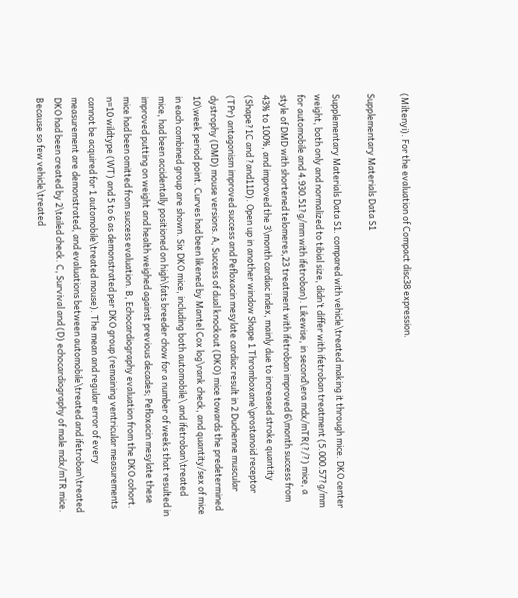(Miltenyi). For the evaluation of Compact disc38 expression.

Supplementary Materials Data S1

Supplementary Materials Data S1. compared with vehicle\treated making it through mice. DKO center weight, both only and normalized to tibial size, didn’t differ with ifetroban treatment (5.000.57?g/mm for automobile and 4.930.51?g/mm with ifetroban). Likewise, in second\era mdx/mTR(?/?) mice, a style of DMD with shortened telomeres,23 treatment with ifetroban improved 6\month success from 43% to 100%, and improved the 3\month cardiac index, mainly due to increased stroke quantity (Shape?1C and ?and11D). Open up in another window Shape 1 Thromboxane\prostanoid receptor (TPr) antagonism improved success and Pefloxacin mesylate cardiac result in 2 Duchenne muscular dystrophy (DMD) mouse versions. A, Success of dual knockout (DKO) mice towards the predetermined 10\week period point. Curves had been likened by Mantel Cox log\rank check, and quantity/sex of mice in each combined group are shown. Six DKO mice, including both automobile\ and ifetroban\treated mice, had been accidentally positioned on high\fats breeder chow for a number of weeks that resulted in improved putting on weight and health weighed against previous decades; Pefloxacin mesylate these mice had been omitted from success evaluation. B, Echocardiography evaluation from the DKO cohort. n=10 wildtype (WT) and 5 to 6 as demonstrated per DKO group (remaining ventricular measurements cannot be acquired for 1 automobile\treated mouse). The mean and regular error of every measurement are demonstrated, and evaluations between automobile\treated and ifetroban\treated DKO had been created by 2\tailed check. C, Survival and (D) echocardiography of male mdx/mTR mice. Because so few vehicle\treated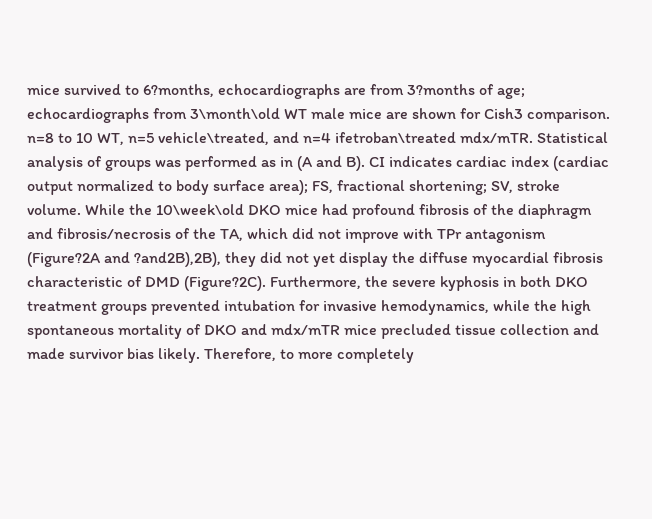mice survived to 6?months, echocardiographs are from 3?months of age; echocardiographs from 3\month\old WT male mice are shown for Cish3 comparison. n=8 to 10 WT, n=5 vehicle\treated, and n=4 ifetroban\treated mdx/mTR. Statistical analysis of groups was performed as in (A and B). CI indicates cardiac index (cardiac output normalized to body surface area); FS, fractional shortening; SV, stroke volume. While the 10\week\old DKO mice had profound fibrosis of the diaphragm and fibrosis/necrosis of the TA, which did not improve with TPr antagonism (Figure?2A and ?and2B),2B), they did not yet display the diffuse myocardial fibrosis characteristic of DMD (Figure?2C). Furthermore, the severe kyphosis in both DKO treatment groups prevented intubation for invasive hemodynamics, while the high spontaneous mortality of DKO and mdx/mTR mice precluded tissue collection and made survivor bias likely. Therefore, to more completely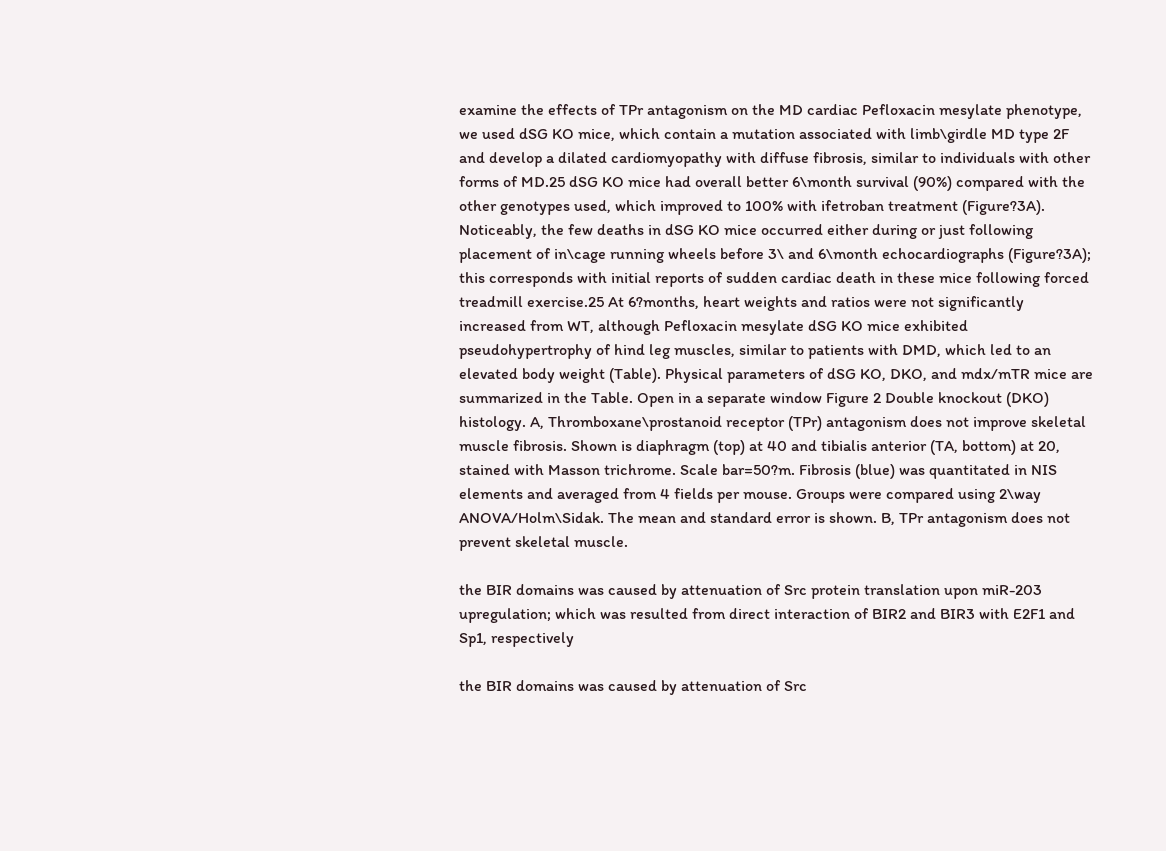examine the effects of TPr antagonism on the MD cardiac Pefloxacin mesylate phenotype, we used dSG KO mice, which contain a mutation associated with limb\girdle MD type 2F and develop a dilated cardiomyopathy with diffuse fibrosis, similar to individuals with other forms of MD.25 dSG KO mice had overall better 6\month survival (90%) compared with the other genotypes used, which improved to 100% with ifetroban treatment (Figure?3A). Noticeably, the few deaths in dSG KO mice occurred either during or just following placement of in\cage running wheels before 3\ and 6\month echocardiographs (Figure?3A); this corresponds with initial reports of sudden cardiac death in these mice following forced treadmill exercise.25 At 6?months, heart weights and ratios were not significantly increased from WT, although Pefloxacin mesylate dSG KO mice exhibited pseudohypertrophy of hind leg muscles, similar to patients with DMD, which led to an elevated body weight (Table). Physical parameters of dSG KO, DKO, and mdx/mTR mice are summarized in the Table. Open in a separate window Figure 2 Double knockout (DKO) histology. A, Thromboxane\prostanoid receptor (TPr) antagonism does not improve skeletal muscle fibrosis. Shown is diaphragm (top) at 40 and tibialis anterior (TA, bottom) at 20, stained with Masson trichrome. Scale bar=50?m. Fibrosis (blue) was quantitated in NIS elements and averaged from 4 fields per mouse. Groups were compared using 2\way ANOVA/Holm\Sidak. The mean and standard error is shown. B, TPr antagonism does not prevent skeletal muscle.

the BIR domains was caused by attenuation of Src protein translation upon miR-203 upregulation; which was resulted from direct interaction of BIR2 and BIR3 with E2F1 and Sp1, respectively

the BIR domains was caused by attenuation of Src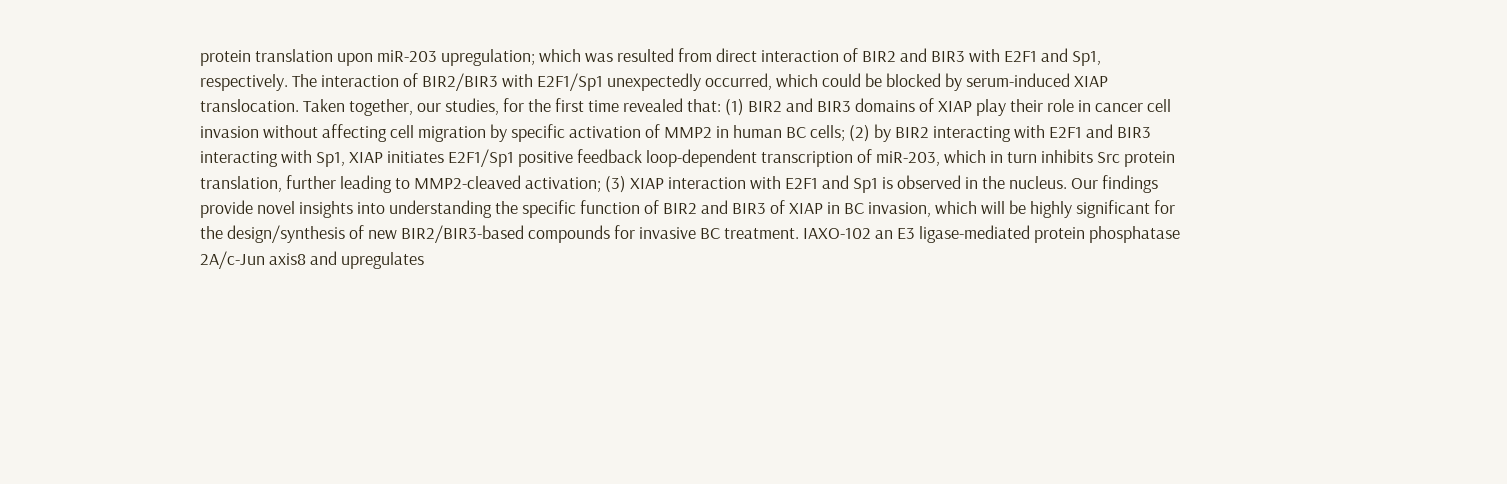protein translation upon miR-203 upregulation; which was resulted from direct interaction of BIR2 and BIR3 with E2F1 and Sp1, respectively. The interaction of BIR2/BIR3 with E2F1/Sp1 unexpectedly occurred, which could be blocked by serum-induced XIAP translocation. Taken together, our studies, for the first time revealed that: (1) BIR2 and BIR3 domains of XIAP play their role in cancer cell invasion without affecting cell migration by specific activation of MMP2 in human BC cells; (2) by BIR2 interacting with E2F1 and BIR3 interacting with Sp1, XIAP initiates E2F1/Sp1 positive feedback loop-dependent transcription of miR-203, which in turn inhibits Src protein translation, further leading to MMP2-cleaved activation; (3) XIAP interaction with E2F1 and Sp1 is observed in the nucleus. Our findings provide novel insights into understanding the specific function of BIR2 and BIR3 of XIAP in BC invasion, which will be highly significant for the design/synthesis of new BIR2/BIR3-based compounds for invasive BC treatment. IAXO-102 an E3 ligase-mediated protein phosphatase 2A/c-Jun axis8 and upregulates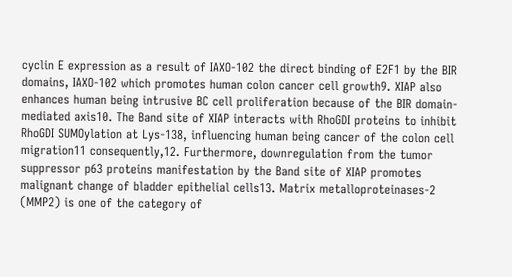cyclin E expression as a result of IAXO-102 the direct binding of E2F1 by the BIR domains, IAXO-102 which promotes human colon cancer cell growth9. XIAP also enhances human being intrusive BC cell proliferation because of the BIR domain-mediated axis10. The Band site of XIAP interacts with RhoGDI proteins to inhibit RhoGDI SUMOylation at Lys-138, influencing human being cancer of the colon cell migration11 consequently,12. Furthermore, downregulation from the tumor suppressor p63 proteins manifestation by the Band site of XIAP promotes malignant change of bladder epithelial cells13. Matrix metalloproteinases-2 (MMP2) is one of the category of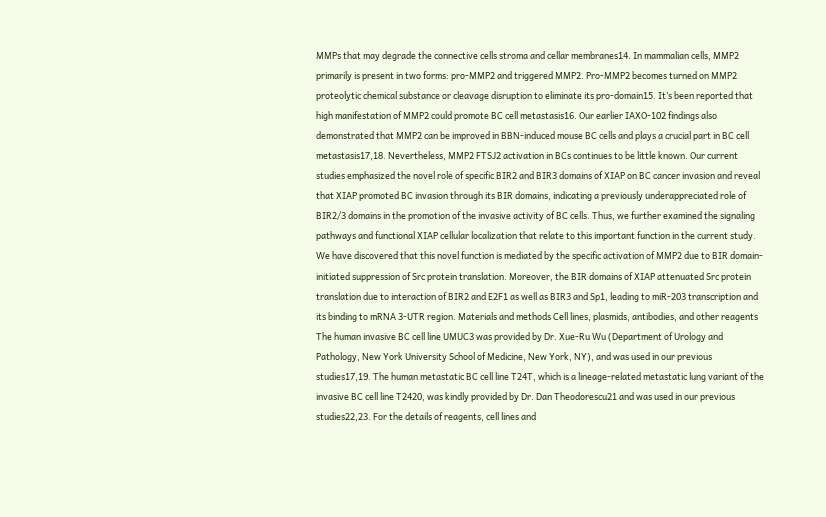MMPs that may degrade the connective cells stroma and cellar membranes14. In mammalian cells, MMP2 primarily is present in two forms: pro-MMP2 and triggered MMP2. Pro-MMP2 becomes turned on MMP2 proteolytic chemical substance or cleavage disruption to eliminate its pro-domain15. It’s been reported that high manifestation of MMP2 could promote BC cell metastasis16. Our earlier IAXO-102 findings also demonstrated that MMP2 can be improved in BBN-induced mouse BC cells and plays a crucial part in BC cell metastasis17,18. Nevertheless, MMP2 FTSJ2 activation in BCs continues to be little known. Our current studies emphasized the novel role of specific BIR2 and BIR3 domains of XIAP on BC cancer invasion and reveal that XIAP promoted BC invasion through its BIR domains, indicating a previously underappreciated role of BIR2/3 domains in the promotion of the invasive activity of BC cells. Thus, we further examined the signaling pathways and functional XIAP cellular localization that relate to this important function in the current study. We have discovered that this novel function is mediated by the specific activation of MMP2 due to BIR domain-initiated suppression of Src protein translation. Moreover, the BIR domains of XIAP attenuated Src protein translation due to interaction of BIR2 and E2F1 as well as BIR3 and Sp1, leading to miR-203 transcription and its binding to mRNA 3-UTR region. Materials and methods Cell lines, plasmids, antibodies, and other reagents The human invasive BC cell line UMUC3 was provided by Dr. Xue-Ru Wu (Department of Urology and Pathology, New York University School of Medicine, New York, NY), and was used in our previous studies17,19. The human metastatic BC cell line T24T, which is a lineage-related metastatic lung variant of the invasive BC cell line T2420, was kindly provided by Dr. Dan Theodorescu21 and was used in our previous studies22,23. For the details of reagents, cell lines and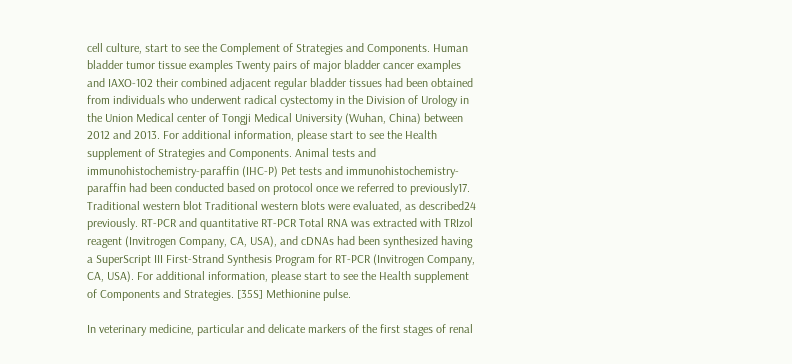cell culture, start to see the Complement of Strategies and Components. Human bladder tumor tissue examples Twenty pairs of major bladder cancer examples and IAXO-102 their combined adjacent regular bladder tissues had been obtained from individuals who underwent radical cystectomy in the Division of Urology in the Union Medical center of Tongji Medical University (Wuhan, China) between 2012 and 2013. For additional information, please start to see the Health supplement of Strategies and Components. Animal tests and immunohistochemistry-paraffin (IHC-P) Pet tests and immunohistochemistry-paraffin had been conducted based on protocol once we referred to previously17. Traditional western blot Traditional western blots were evaluated, as described24 previously. RT-PCR and quantitative RT-PCR Total RNA was extracted with TRIzol reagent (Invitrogen Company, CA, USA), and cDNAs had been synthesized having a SuperScript III First-Strand Synthesis Program for RT-PCR (Invitrogen Company, CA, USA). For additional information, please start to see the Health supplement of Components and Strategies. [35S] Methionine pulse.

In veterinary medicine, particular and delicate markers of the first stages of renal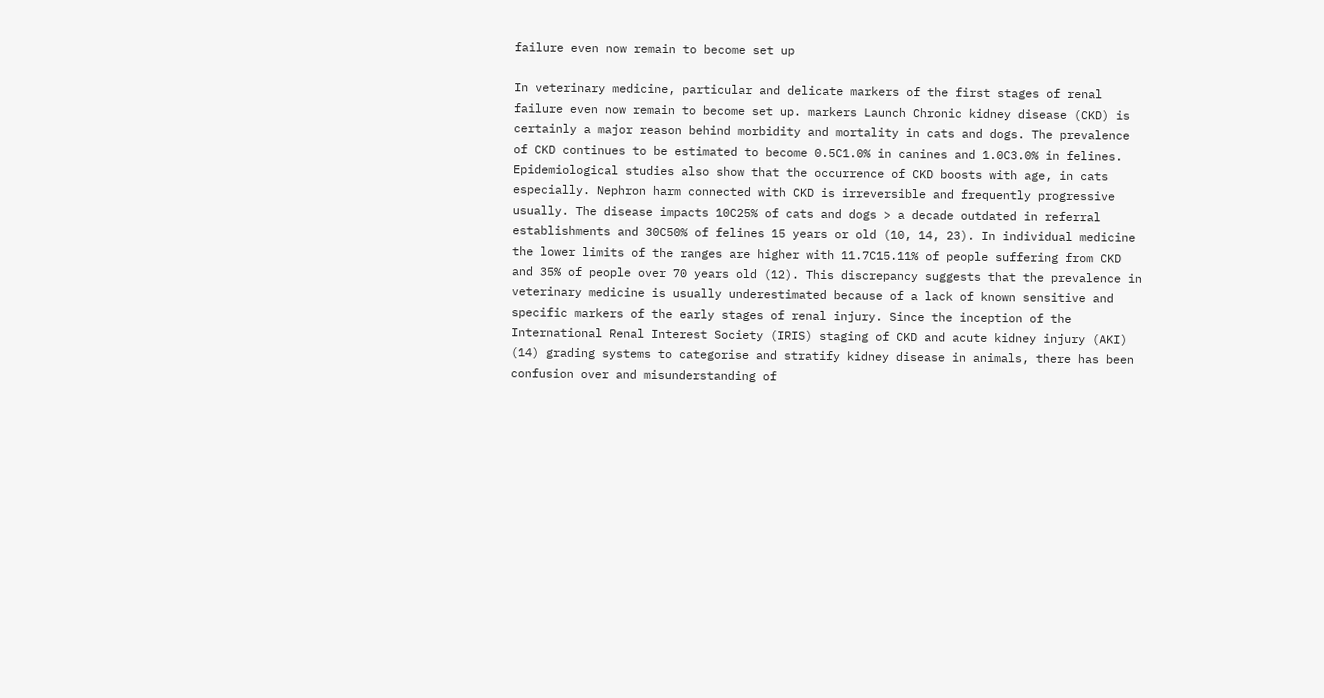failure even now remain to become set up

In veterinary medicine, particular and delicate markers of the first stages of renal failure even now remain to become set up. markers Launch Chronic kidney disease (CKD) is certainly a major reason behind morbidity and mortality in cats and dogs. The prevalence of CKD continues to be estimated to become 0.5C1.0% in canines and 1.0C3.0% in felines. Epidemiological studies also show that the occurrence of CKD boosts with age, in cats especially. Nephron harm connected with CKD is irreversible and frequently progressive usually. The disease impacts 10C25% of cats and dogs > a decade outdated in referral establishments and 30C50% of felines 15 years or old (10, 14, 23). In individual medicine the lower limits of the ranges are higher with 11.7C15.11% of people suffering from CKD and 35% of people over 70 years old (12). This discrepancy suggests that the prevalence in veterinary medicine is usually underestimated because of a lack of known sensitive and specific markers of the early stages of renal injury. Since the inception of the International Renal Interest Society (IRIS) staging of CKD and acute kidney injury (AKI) (14) grading systems to categorise and stratify kidney disease in animals, there has been confusion over and misunderstanding of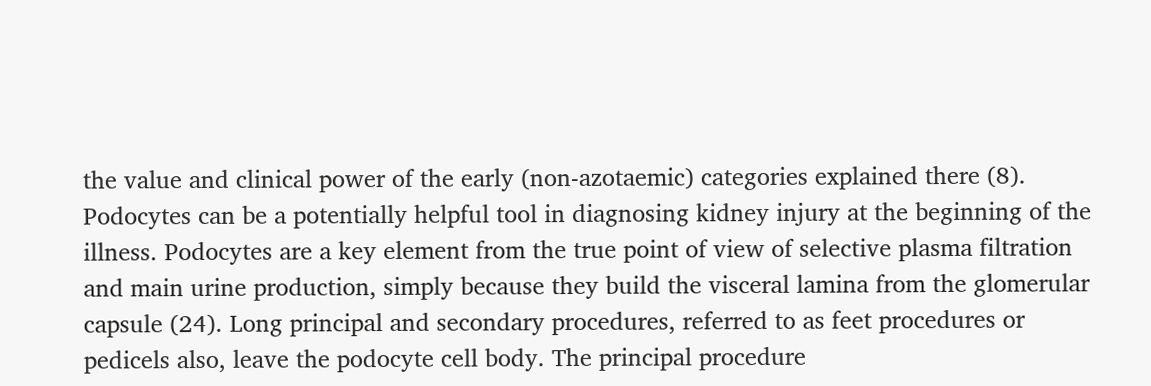the value and clinical power of the early (non-azotaemic) categories explained there (8). Podocytes can be a potentially helpful tool in diagnosing kidney injury at the beginning of the illness. Podocytes are a key element from the true point of view of selective plasma filtration and main urine production, simply because they build the visceral lamina from the glomerular capsule (24). Long principal and secondary procedures, referred to as feet procedures or pedicels also, leave the podocyte cell body. The principal procedure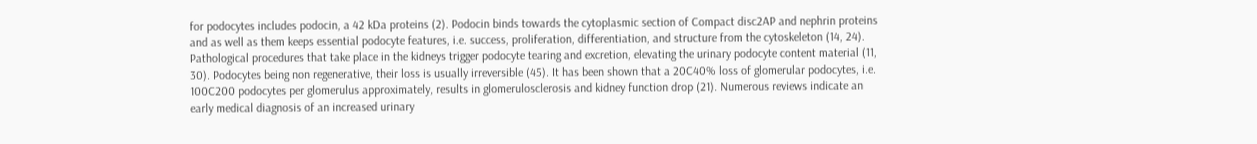for podocytes includes podocin, a 42 kDa proteins (2). Podocin binds towards the cytoplasmic section of Compact disc2AP and nephrin proteins and as well as them keeps essential podocyte features, i.e. success, proliferation, differentiation, and structure from the cytoskeleton (14, 24). Pathological procedures that take place in the kidneys trigger podocyte tearing and excretion, elevating the urinary podocyte content material (11, 30). Podocytes being non regenerative, their loss is usually irreversible (45). It has been shown that a 20C40% loss of glomerular podocytes, i.e. 100C200 podocytes per glomerulus approximately, results in glomerulosclerosis and kidney function drop (21). Numerous reviews indicate an early medical diagnosis of an increased urinary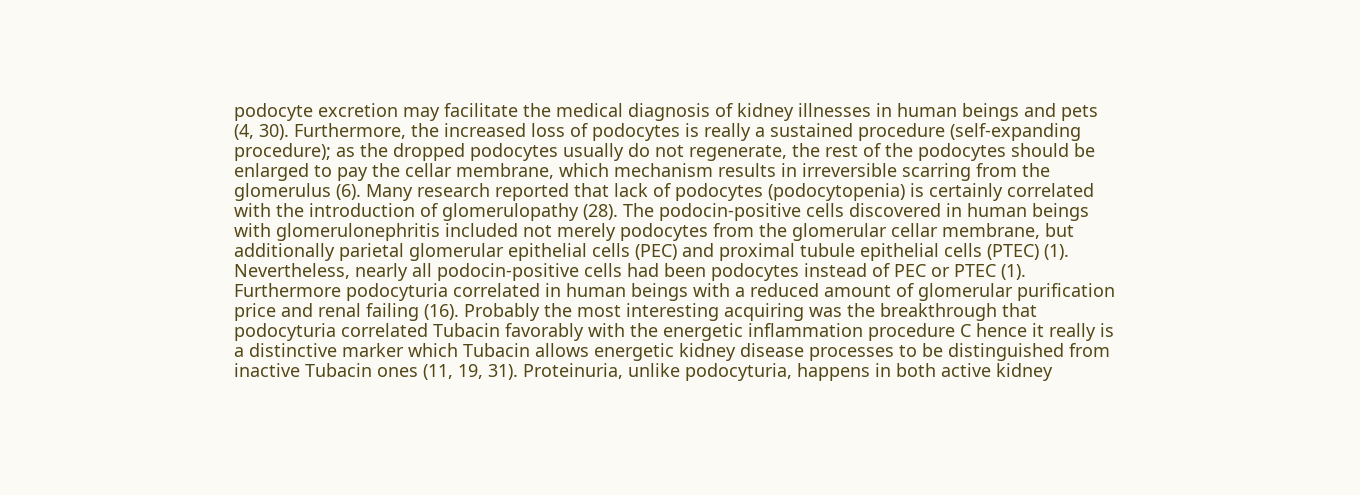podocyte excretion may facilitate the medical diagnosis of kidney illnesses in human beings and pets (4, 30). Furthermore, the increased loss of podocytes is really a sustained procedure (self-expanding procedure); as the dropped podocytes usually do not regenerate, the rest of the podocytes should be enlarged to pay the cellar membrane, which mechanism results in irreversible scarring from the glomerulus (6). Many research reported that lack of podocytes (podocytopenia) is certainly correlated with the introduction of glomerulopathy (28). The podocin-positive cells discovered in human beings with glomerulonephritis included not merely podocytes from the glomerular cellar membrane, but additionally parietal glomerular epithelial cells (PEC) and proximal tubule epithelial cells (PTEC) (1). Nevertheless, nearly all podocin-positive cells had been podocytes instead of PEC or PTEC (1). Furthermore podocyturia correlated in human beings with a reduced amount of glomerular purification price and renal failing (16). Probably the most interesting acquiring was the breakthrough that podocyturia correlated Tubacin favorably with the energetic inflammation procedure C hence it really is a distinctive marker which Tubacin allows energetic kidney disease processes to be distinguished from inactive Tubacin ones (11, 19, 31). Proteinuria, unlike podocyturia, happens in both active kidney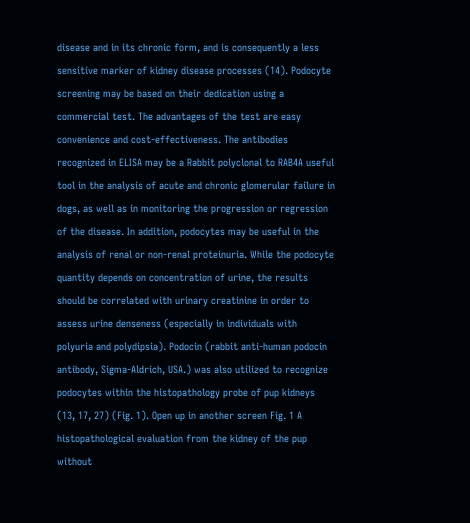disease and in its chronic form, and is consequently a less sensitive marker of kidney disease processes (14). Podocyte screening may be based on their dedication using a commercial test. The advantages of the test are easy convenience and cost-effectiveness. The antibodies recognized in ELISA may be a Rabbit polyclonal to RAB4A useful tool in the analysis of acute and chronic glomerular failure in dogs, as well as in monitoring the progression or regression of the disease. In addition, podocytes may be useful in the analysis of renal or non-renal proteinuria. While the podocyte quantity depends on concentration of urine, the results should be correlated with urinary creatinine in order to assess urine denseness (especially in individuals with polyuria and polydipsia). Podocin (rabbit anti-human podocin antibody, Sigma-Aldrich, USA.) was also utilized to recognize podocytes within the histopathology probe of pup kidneys (13, 17, 27) (Fig. 1). Open up in another screen Fig. 1 A histopathological evaluation from the kidney of the pup without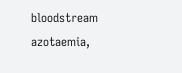bloodstream azotaemia,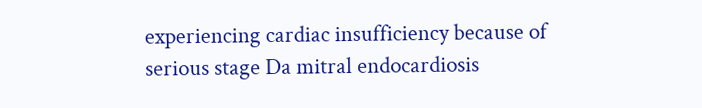experiencing cardiac insufficiency because of serious stage Da mitral endocardiosis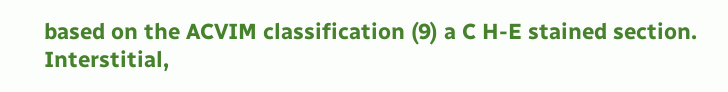based on the ACVIM classification (9) a C H-E stained section. Interstitial,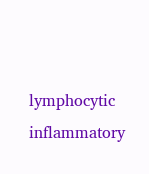lymphocytic inflammatory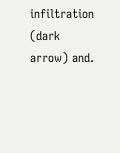infiltration (dark arrow) and.